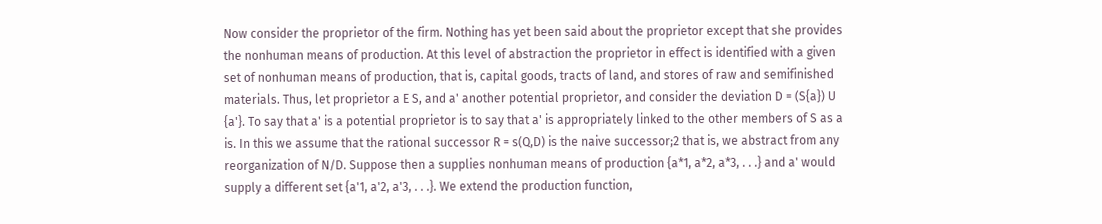Now consider the proprietor of the firm. Nothing has yet been said about the proprietor except that she provides the nonhuman means of production. At this level of abstraction the proprietor in effect is identified with a given set of nonhuman means of production, that is, capital goods, tracts of land, and stores of raw and semifinished materials. Thus, let proprietor a E S, and a' another potential proprietor, and consider the deviation D = (S{a}) U {a'}. To say that a' is a potential proprietor is to say that a' is appropriately linked to the other members of S as a is. In this we assume that the rational successor R = s(Q,D) is the naive successor;2 that is, we abstract from any reorganization of N/D. Suppose then a supplies nonhuman means of production {a*1, a*2, a*3, . . .} and a' would supply a different set {a'1, a'2, a'3, . . .}. We extend the production function,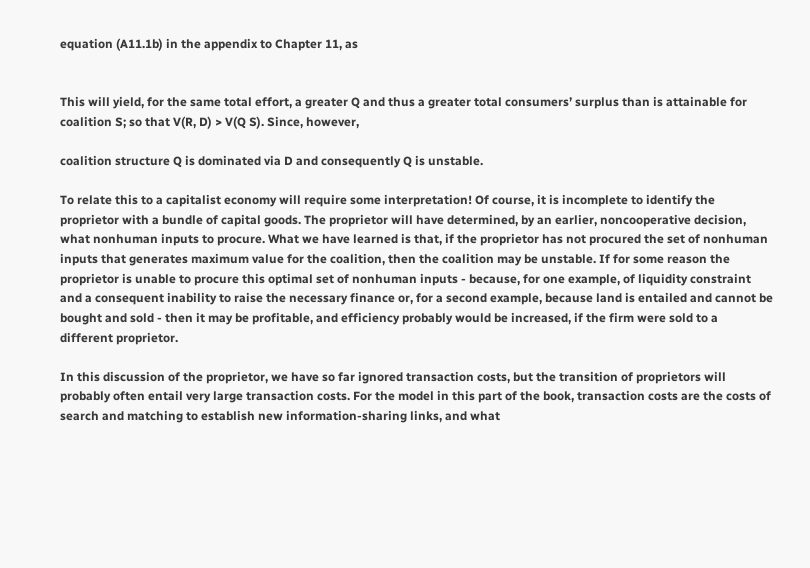equation (A11.1b) in the appendix to Chapter 11, as


This will yield, for the same total effort, a greater Q and thus a greater total consumers’ surplus than is attainable for coalition S; so that V(R, D) > V(Q S). Since, however,

coalition structure Q is dominated via D and consequently Q is unstable.

To relate this to a capitalist economy will require some interpretation! Of course, it is incomplete to identify the proprietor with a bundle of capital goods. The proprietor will have determined, by an earlier, noncooperative decision, what nonhuman inputs to procure. What we have learned is that, if the proprietor has not procured the set of nonhuman inputs that generates maximum value for the coalition, then the coalition may be unstable. If for some reason the proprietor is unable to procure this optimal set of nonhuman inputs - because, for one example, of liquidity constraint and a consequent inability to raise the necessary finance or, for a second example, because land is entailed and cannot be bought and sold - then it may be profitable, and efficiency probably would be increased, if the firm were sold to a different proprietor.

In this discussion of the proprietor, we have so far ignored transaction costs, but the transition of proprietors will probably often entail very large transaction costs. For the model in this part of the book, transaction costs are the costs of search and matching to establish new information-sharing links, and what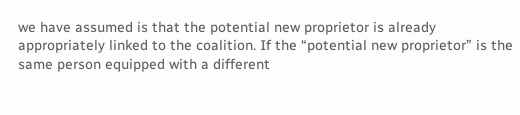we have assumed is that the potential new proprietor is already appropriately linked to the coalition. If the “potential new proprietor” is the same person equipped with a different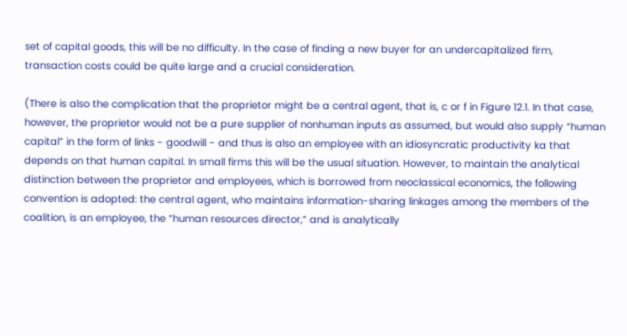set of capital goods, this will be no difficulty. In the case of finding a new buyer for an undercapitalized firm, transaction costs could be quite large and a crucial consideration.

(There is also the complication that the proprietor might be a central agent, that is, c or f in Figure 12.1. In that case, however, the proprietor would not be a pure supplier of nonhuman inputs as assumed, but would also supply “human capital” in the form of links - goodwill - and thus is also an employee with an idiosyncratic productivity ka that depends on that human capital. In small firms this will be the usual situation. However, to maintain the analytical distinction between the proprietor and employees, which is borrowed from neoclassical economics, the following convention is adopted: the central agent, who maintains information-sharing linkages among the members of the coalition, is an employee, the “human resources director,” and is analytically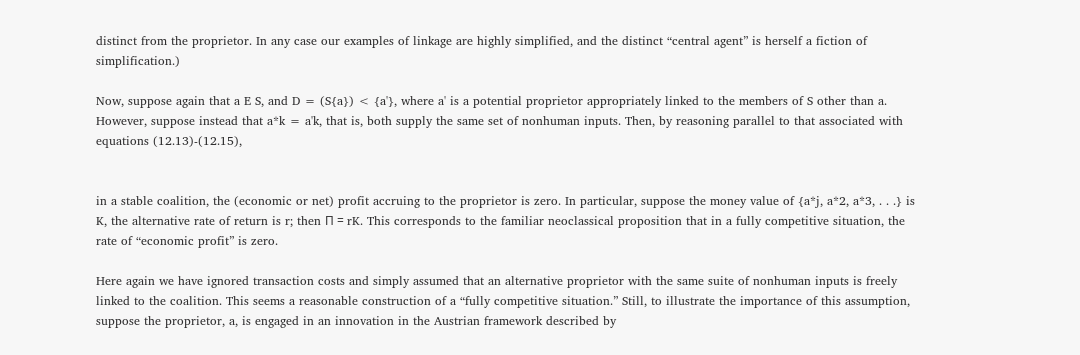distinct from the proprietor. In any case our examples of linkage are highly simplified, and the distinct “central agent” is herself a fiction of simplification.)

Now, suppose again that a E S, and D = (S{a}) < {a'}, where a' is a potential proprietor appropriately linked to the members of S other than a. However, suppose instead that a*k = a'k, that is, both supply the same set of nonhuman inputs. Then, by reasoning parallel to that associated with equations (12.13)-(12.15),


in a stable coalition, the (economic or net) profit accruing to the proprietor is zero. In particular, suppose the money value of {a*j, a*2, a*3, . . .} is K, the alternative rate of return is r; then П = rK. This corresponds to the familiar neoclassical proposition that in a fully competitive situation, the rate of “economic profit” is zero.

Here again we have ignored transaction costs and simply assumed that an alternative proprietor with the same suite of nonhuman inputs is freely linked to the coalition. This seems a reasonable construction of a “fully competitive situation.” Still, to illustrate the importance of this assumption, suppose the proprietor, a, is engaged in an innovation in the Austrian framework described by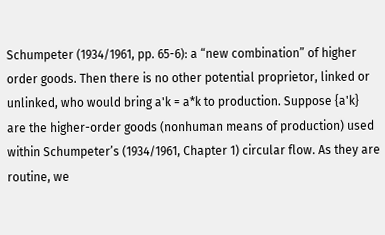Schumpeter (1934/1961, pp. 65-6): a “new combination” of higher order goods. Then there is no other potential proprietor, linked or unlinked, who would bring a'k = a*k to production. Suppose {a'k} are the higher-order goods (nonhuman means of production) used within Schumpeter’s (1934/1961, Chapter 1) circular flow. As they are routine, we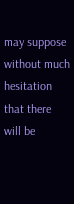may suppose without much hesitation that there will be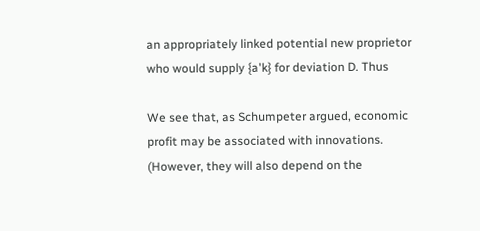an appropriately linked potential new proprietor who would supply {a'k} for deviation D. Thus

We see that, as Schumpeter argued, economic profit may be associated with innovations. (However, they will also depend on the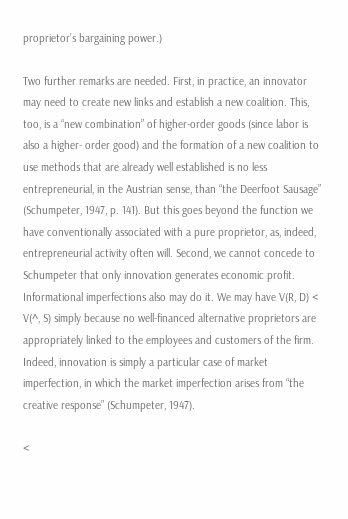proprietor’s bargaining power.)

Two further remarks are needed. First, in practice, an innovator may need to create new links and establish a new coalition. This, too, is a “new combination” of higher-order goods (since labor is also a higher- order good) and the formation of a new coalition to use methods that are already well established is no less entrepreneurial, in the Austrian sense, than “the Deerfoot Sausage” (Schumpeter, 1947, p. 141). But this goes beyond the function we have conventionally associated with a pure proprietor, as, indeed, entrepreneurial activity often will. Second, we cannot concede to Schumpeter that only innovation generates economic profit. Informational imperfections also may do it. We may have V(R, D) < V(^, S) simply because no well-financed alternative proprietors are appropriately linked to the employees and customers of the firm. Indeed, innovation is simply a particular case of market imperfection, in which the market imperfection arises from “the creative response” (Schumpeter, 1947).

<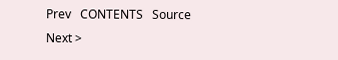Prev   CONTENTS   Source   Next >